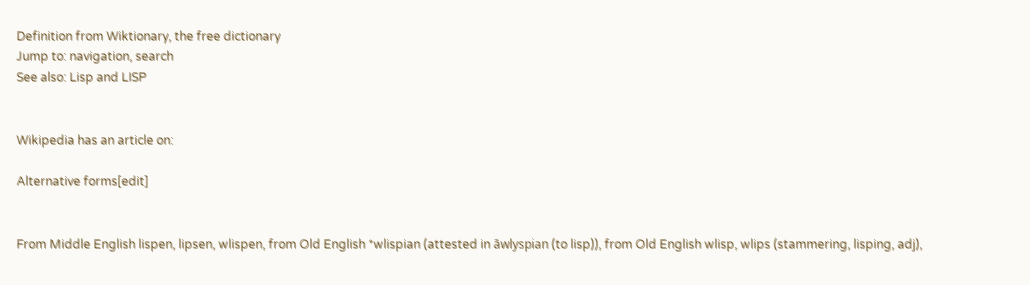Definition from Wiktionary, the free dictionary
Jump to: navigation, search
See also: Lisp and LISP


Wikipedia has an article on:

Alternative forms[edit]


From Middle English lispen, lipsen, wlispen, from Old English *wlispian (attested in āwlyspian (to lisp)), from Old English wlisp, wlips (stammering, lisping, adj),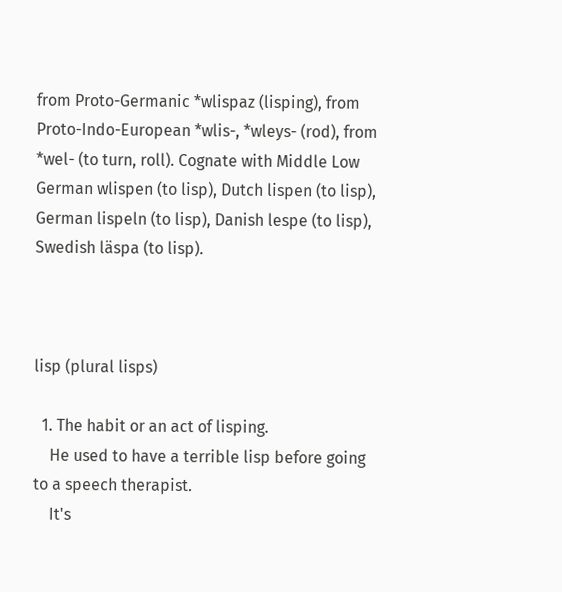from Proto-Germanic *wlispaz (lisping), from Proto-Indo-European *wlis-, *wleys- (rod), from *wel- (to turn, roll). Cognate with Middle Low German wlispen (to lisp), Dutch lispen (to lisp), German lispeln (to lisp), Danish lespe (to lisp), Swedish läspa (to lisp).



lisp (plural lisps)

  1. The habit or an act of lisping.
    He used to have a terrible lisp before going to a speech therapist.
    It's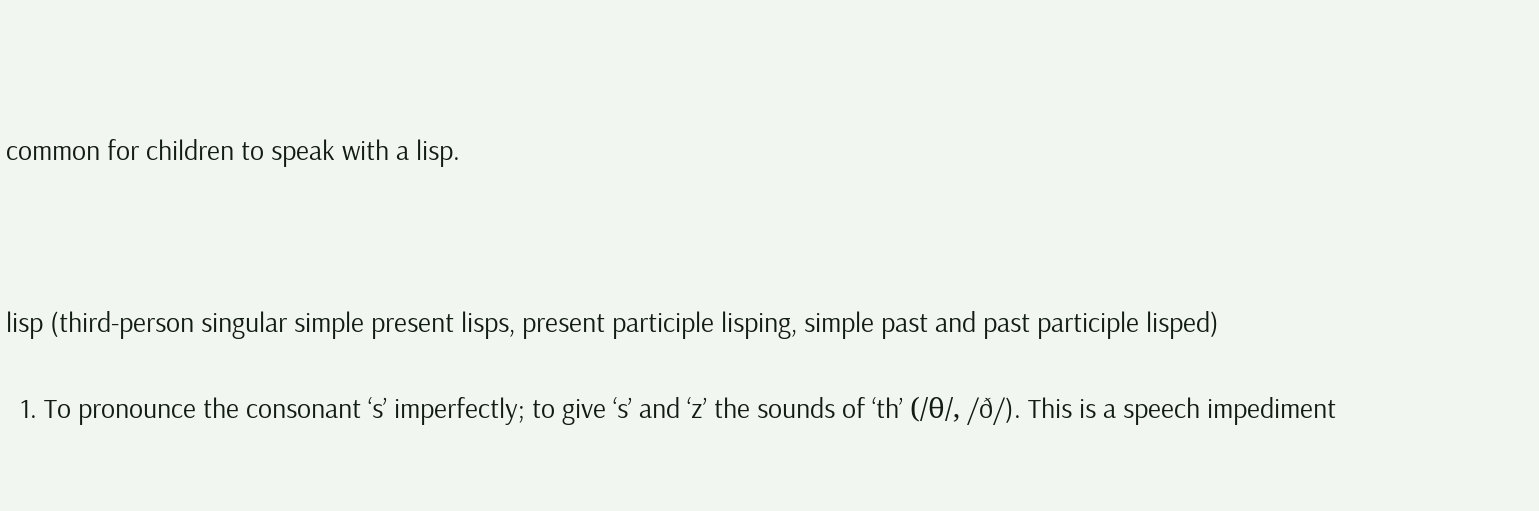common for children to speak with a lisp.



lisp (third-person singular simple present lisps, present participle lisping, simple past and past participle lisped)

  1. To pronounce the consonant ‘s’ imperfectly; to give ‘s’ and ‘z’ the sounds of ‘th’ (/θ/, /ð/). This is a speech impediment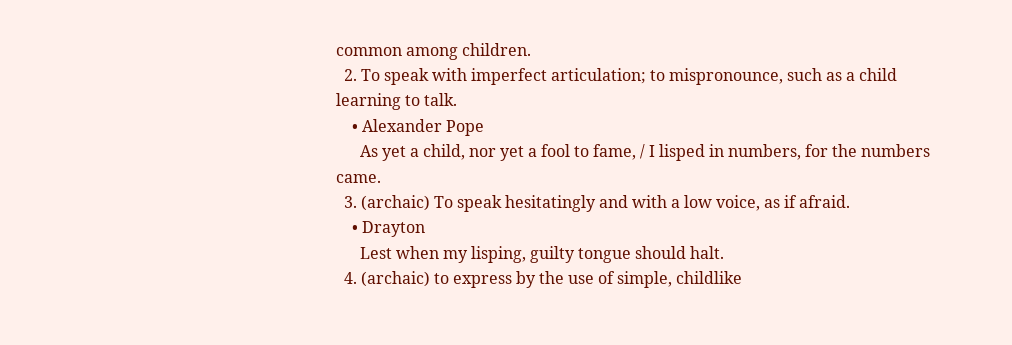common among children.
  2. To speak with imperfect articulation; to mispronounce, such as a child learning to talk.
    • Alexander Pope
      As yet a child, nor yet a fool to fame, / I lisped in numbers, for the numbers came.
  3. (archaic) To speak hesitatingly and with a low voice, as if afraid.
    • Drayton
      Lest when my lisping, guilty tongue should halt.
  4. (archaic) to express by the use of simple, childlike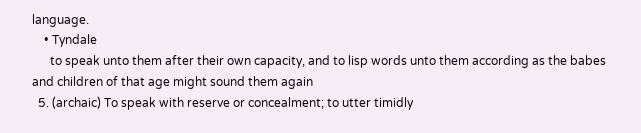language.
    • Tyndale
      to speak unto them after their own capacity, and to lisp words unto them according as the babes and children of that age might sound them again
  5. (archaic) To speak with reserve or concealment; to utter timidly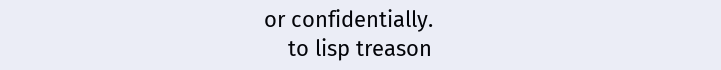or confidentially.
    to lisp treason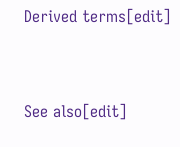Derived terms[edit]


See also[edit]